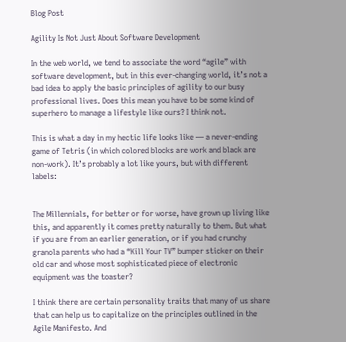Blog Post

Agility Is Not Just About Software Development

In the web world, we tend to associate the word “agile” with software development, but in this ever-changing world, it’s not a bad idea to apply the basic principles of agility to our busy professional lives. Does this mean you have to be some kind of superhero to manage a lifestyle like ours? I think not.

This is what a day in my hectic life looks like — a never-ending game of Tetris (in which colored blocks are work and black are non-work). It’s probably a lot like yours, but with different labels:


The Millennials, for better or for worse, have grown up living like this, and apparently it comes pretty naturally to them. But what if you are from an earlier generation, or if you had crunchy granola parents who had a “Kill Your TV” bumper sticker on their old car and whose most sophisticated piece of electronic equipment was the toaster?

I think there are certain personality traits that many of us share that can help us to capitalize on the principles outlined in the Agile Manifesto. And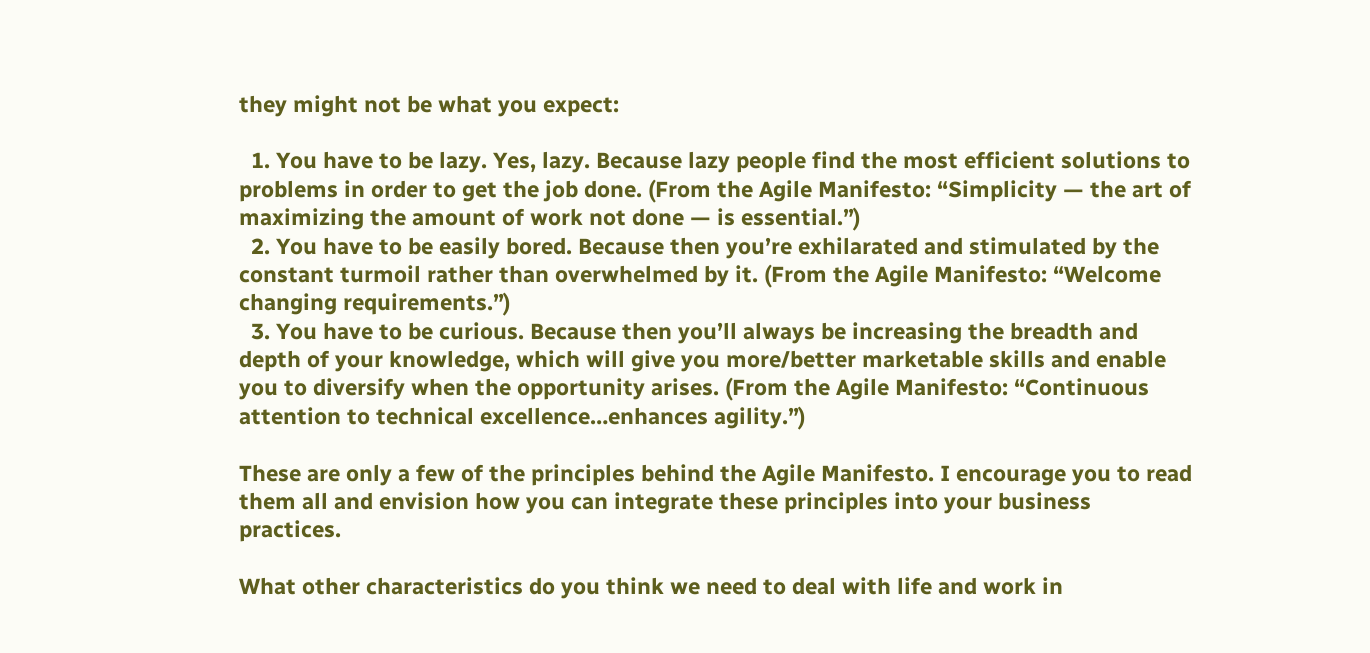they might not be what you expect:

  1. You have to be lazy. Yes, lazy. Because lazy people find the most efficient solutions to problems in order to get the job done. (From the Agile Manifesto: “Simplicity — the art of maximizing the amount of work not done — is essential.”)
  2. You have to be easily bored. Because then you’re exhilarated and stimulated by the constant turmoil rather than overwhelmed by it. (From the Agile Manifesto: “Welcome changing requirements.”)
  3. You have to be curious. Because then you’ll always be increasing the breadth and depth of your knowledge, which will give you more/better marketable skills and enable you to diversify when the opportunity arises. (From the Agile Manifesto: “Continuous attention to technical excellence…enhances agility.”)

These are only a few of the principles behind the Agile Manifesto. I encourage you to read them all and envision how you can integrate these principles into your business practices.

What other characteristics do you think we need to deal with life and work in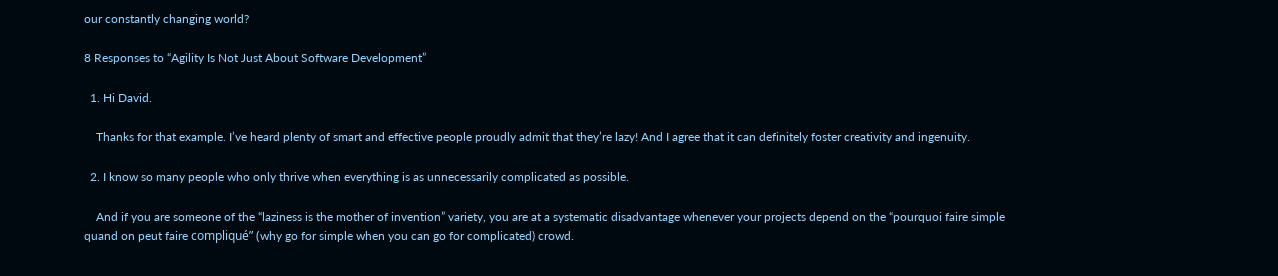our constantly changing world?

8 Responses to “Agility Is Not Just About Software Development”

  1. Hi David.

    Thanks for that example. I’ve heard plenty of smart and effective people proudly admit that they’re lazy! And I agree that it can definitely foster creativity and ingenuity.

  2. I know so many people who only thrive when everything is as unnecessarily complicated as possible.

    And if you are someone of the “laziness is the mother of invention” variety, you are at a systematic disadvantage whenever your projects depend on the “pourquoi faire simple quand on peut faire compliqué” (why go for simple when you can go for complicated) crowd.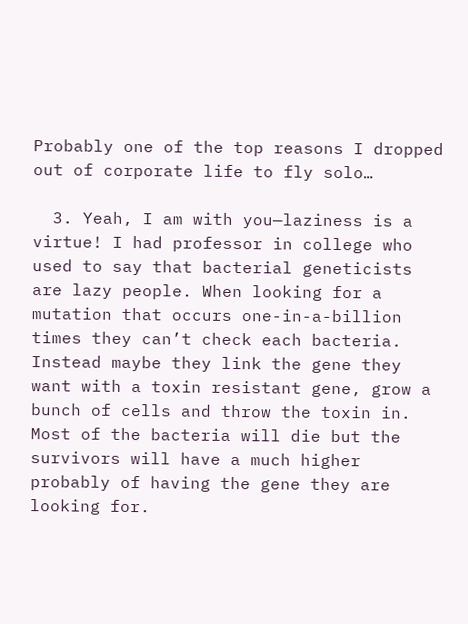Probably one of the top reasons I dropped out of corporate life to fly solo…

  3. Yeah, I am with you—laziness is a virtue! I had professor in college who used to say that bacterial geneticists are lazy people. When looking for a mutation that occurs one-in-a-billion times they can’t check each bacteria. Instead maybe they link the gene they want with a toxin resistant gene, grow a bunch of cells and throw the toxin in. Most of the bacteria will die but the survivors will have a much higher probably of having the gene they are looking for.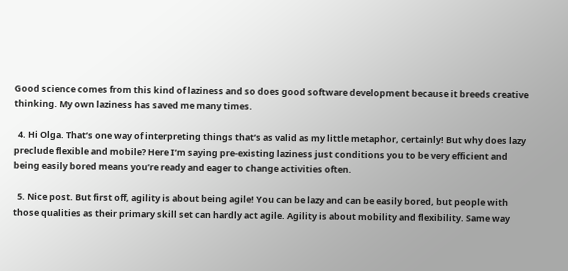Good science comes from this kind of laziness and so does good software development because it breeds creative thinking. My own laziness has saved me many times.

  4. Hi Olga. That’s one way of interpreting things that’s as valid as my little metaphor, certainly! But why does lazy preclude flexible and mobile? Here I’m saying pre-existing laziness just conditions you to be very efficient and being easily bored means you’re ready and eager to change activities often.

  5. Nice post. But first off, agility is about being agile! You can be lazy and can be easily bored, but people with those qualities as their primary skill set can hardly act agile. Agility is about mobility and flexibility. Same way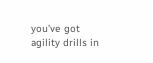you’ve got agility drills in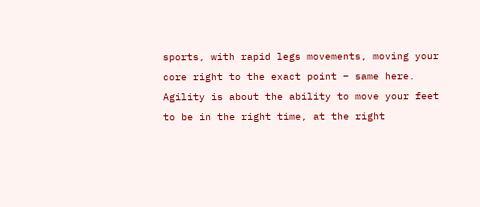sports, with rapid legs movements, moving your core right to the exact point – same here. Agility is about the ability to move your feet to be in the right time, at the right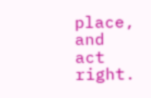place, and act right.